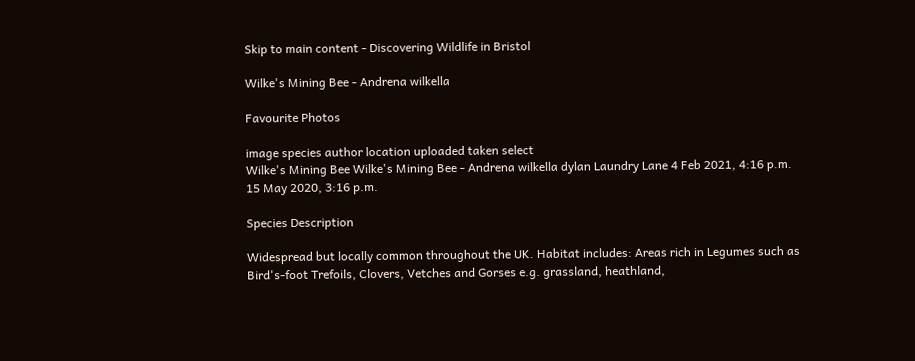Skip to main content - Discovering Wildlife in Bristol

Wilke's Mining Bee - Andrena wilkella

Favourite Photos

image species author location uploaded taken select
Wilke's Mining Bee Wilke's Mining Bee - Andrena wilkella dylan Laundry Lane 4 Feb 2021, 4:16 p.m. 15 May 2020, 3:16 p.m.

Species Description

Widespread but locally common throughout the UK. Habitat includes: Areas rich in Legumes such as Bird's-foot Trefoils, Clovers, Vetches and Gorses e.g. grassland, heathland,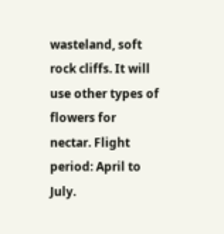wasteland, soft rock cliffs. It will use other types of flowers for nectar. Flight period: April to July.